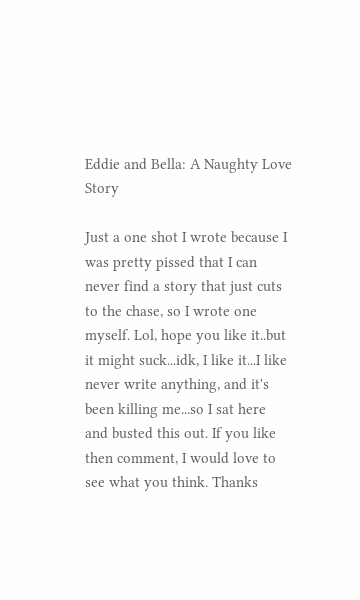Eddie and Bella: A Naughty Love Story

Just a one shot I wrote because I was pretty pissed that I can never find a story that just cuts to the chase, so I wrote one myself. Lol, hope you like it..but it might suck...idk, I like it...I like never write anything, and it's been killing me...so I sat here and busted this out. If you like then comment, I would love to see what you think. Thanks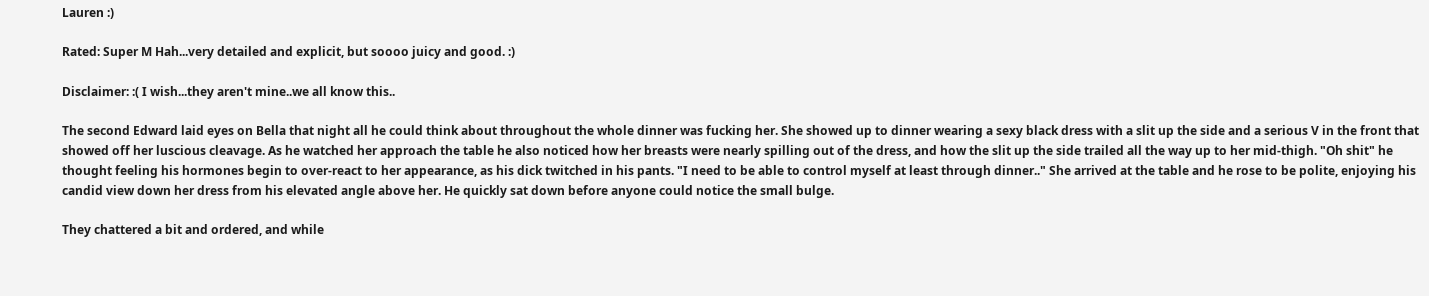Lauren :)

Rated: Super M Hah...very detailed and explicit, but soooo juicy and good. :)

Disclaimer: :( I wish...they aren't mine..we all know this..

The second Edward laid eyes on Bella that night all he could think about throughout the whole dinner was fucking her. She showed up to dinner wearing a sexy black dress with a slit up the side and a serious V in the front that showed off her luscious cleavage. As he watched her approach the table he also noticed how her breasts were nearly spilling out of the dress, and how the slit up the side trailed all the way up to her mid-thigh. "Oh shit" he thought feeling his hormones begin to over-react to her appearance, as his dick twitched in his pants. "I need to be able to control myself at least through dinner.." She arrived at the table and he rose to be polite, enjoying his candid view down her dress from his elevated angle above her. He quickly sat down before anyone could notice the small bulge.

They chattered a bit and ordered, and while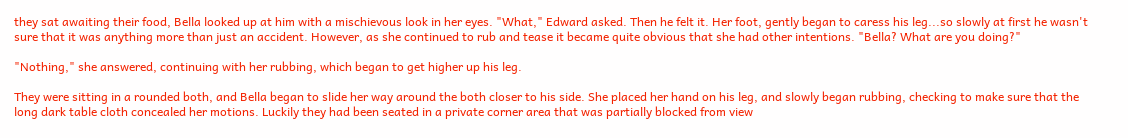they sat awaiting their food, Bella looked up at him with a mischievous look in her eyes. "What," Edward asked. Then he felt it. Her foot, gently began to caress his leg...so slowly at first he wasn't sure that it was anything more than just an accident. However, as she continued to rub and tease it became quite obvious that she had other intentions. "Bella? What are you doing?"

"Nothing," she answered, continuing with her rubbing, which began to get higher up his leg.

They were sitting in a rounded both, and Bella began to slide her way around the both closer to his side. She placed her hand on his leg, and slowly began rubbing, checking to make sure that the long dark table cloth concealed her motions. Luckily they had been seated in a private corner area that was partially blocked from view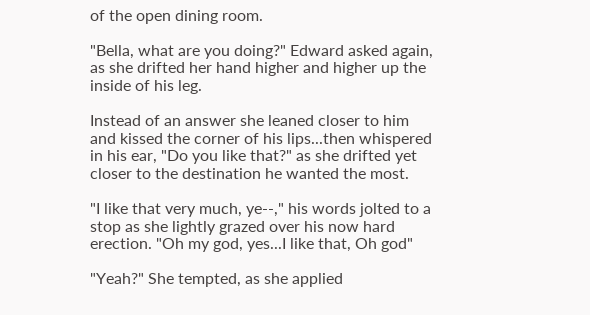of the open dining room.

"Bella, what are you doing?" Edward asked again, as she drifted her hand higher and higher up the inside of his leg.

Instead of an answer she leaned closer to him and kissed the corner of his lips...then whispered in his ear, "Do you like that?" as she drifted yet closer to the destination he wanted the most.

"I like that very much, ye--," his words jolted to a stop as she lightly grazed over his now hard erection. "Oh my god, yes...I like that, Oh god"

"Yeah?" She tempted, as she applied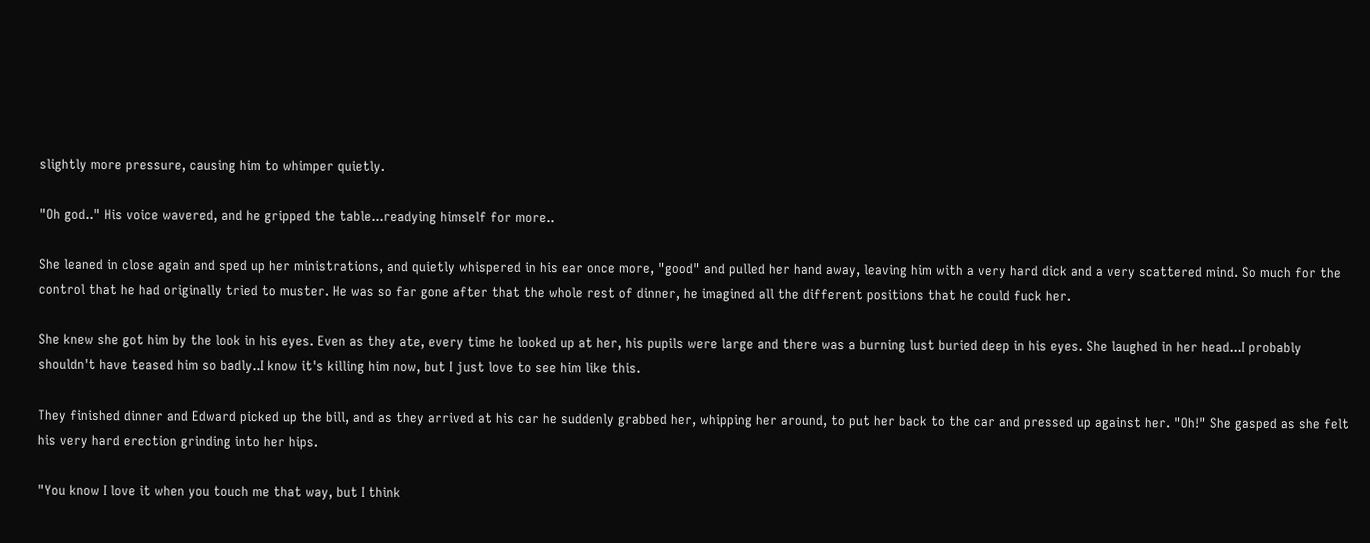slightly more pressure, causing him to whimper quietly.

"Oh god.." His voice wavered, and he gripped the table...readying himself for more..

She leaned in close again and sped up her ministrations, and quietly whispered in his ear once more, "good" and pulled her hand away, leaving him with a very hard dick and a very scattered mind. So much for the control that he had originally tried to muster. He was so far gone after that the whole rest of dinner, he imagined all the different positions that he could fuck her.

She knew she got him by the look in his eyes. Even as they ate, every time he looked up at her, his pupils were large and there was a burning lust buried deep in his eyes. She laughed in her head...I probably shouldn't have teased him so badly..I know it's killing him now, but I just love to see him like this.

They finished dinner and Edward picked up the bill, and as they arrived at his car he suddenly grabbed her, whipping her around, to put her back to the car and pressed up against her. "Oh!" She gasped as she felt his very hard erection grinding into her hips.

"You know I love it when you touch me that way, but I think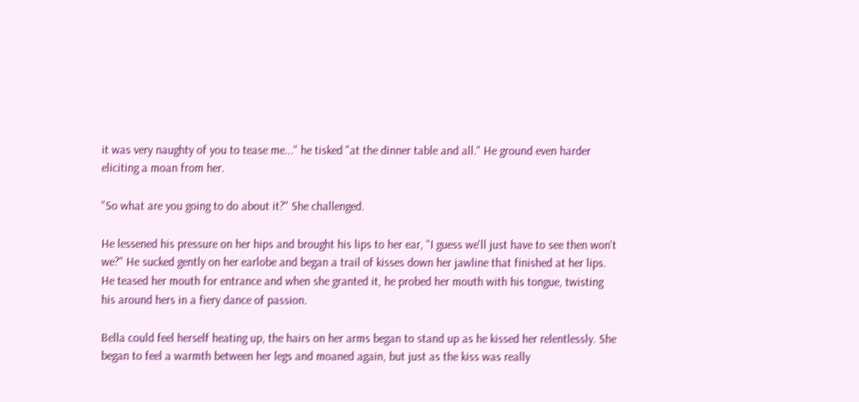it was very naughty of you to tease me..." he tisked "at the dinner table and all." He ground even harder eliciting a moan from her.

"So what are you going to do about it?" She challenged.

He lessened his pressure on her hips and brought his lips to her ear, "I guess we'll just have to see then won't we?" He sucked gently on her earlobe and began a trail of kisses down her jawline that finished at her lips. He teased her mouth for entrance and when she granted it, he probed her mouth with his tongue, twisting his around hers in a fiery dance of passion.

Bella could feel herself heating up, the hairs on her arms began to stand up as he kissed her relentlessly. She began to feel a warmth between her legs and moaned again, but just as the kiss was really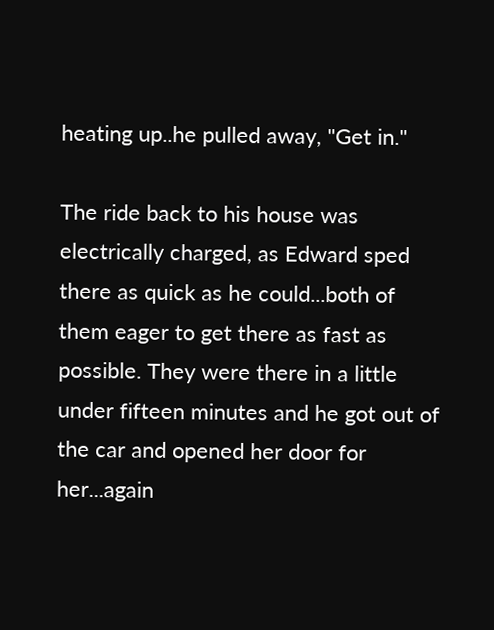heating up..he pulled away, "Get in."

The ride back to his house was electrically charged, as Edward sped there as quick as he could...both of them eager to get there as fast as possible. They were there in a little under fifteen minutes and he got out of the car and opened her door for her...again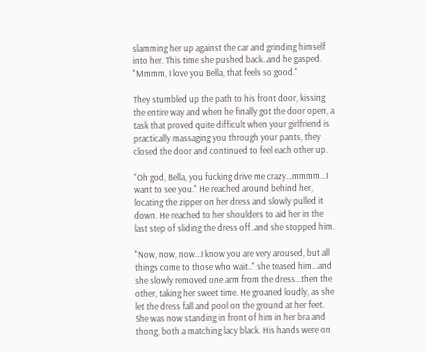slamming her up against the car and grinding himself into her. This time she pushed back..and he gasped. "Mmmm, I love you Bella, that feels so good."

They stumbled up the path to his front door, kissing the entire way and when he finally got the door open, a task that proved quite difficult when your girlfriend is practically massaging you through your pants, they closed the door and continued to feel each other up.

"Oh god, Bella, you fucking drive me crazy...mmmm...I want to see you." He reached around behind her, locating the zipper on her dress and slowly pulled it down. He reached to her shoulders to aid her in the last step of sliding the dress off..and she stopped him.

"Now, now, now...I know you are very aroused, but all things come to those who wait.." she teased him...and she slowly removed one arm from the dress...then the other, taking her sweet time. He groaned loudly, as she let the dress fall and pool on the ground at her feet. She was now standing in front of him in her bra and thong, both a matching lacy black. His hands were on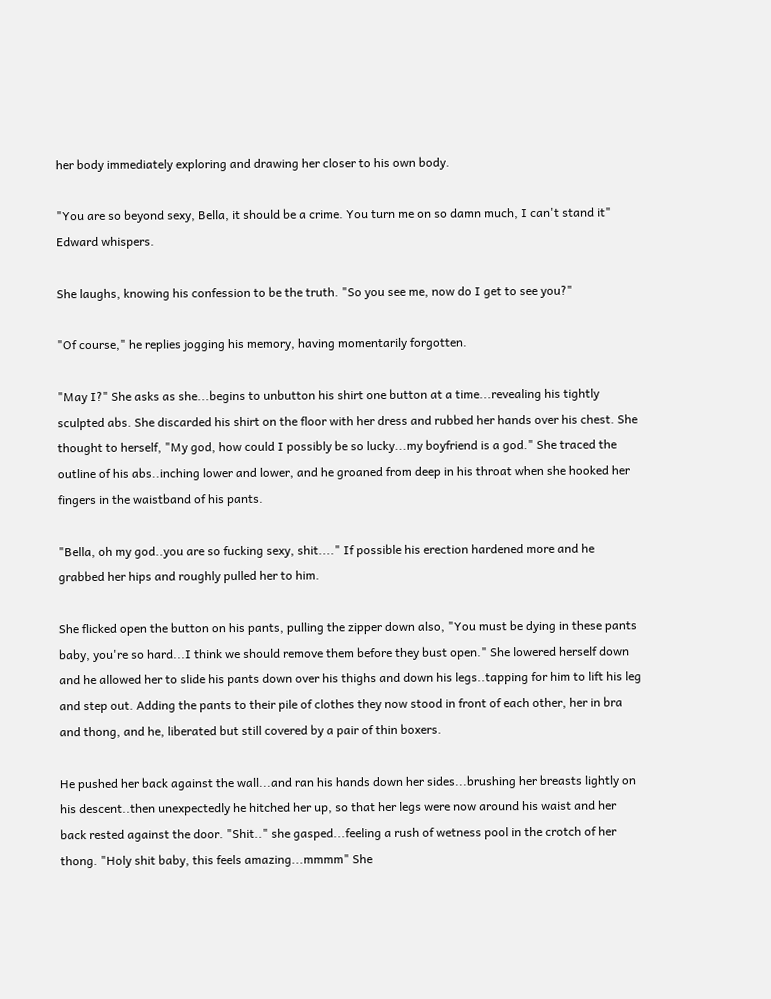her body immediately exploring and drawing her closer to his own body.

"You are so beyond sexy, Bella, it should be a crime. You turn me on so damn much, I can't stand it" Edward whispers.

She laughs, knowing his confession to be the truth. "So you see me, now do I get to see you?"

"Of course," he replies jogging his memory, having momentarily forgotten.

"May I?" She asks as she...begins to unbutton his shirt one button at a time...revealing his tightly sculpted abs. She discarded his shirt on the floor with her dress and rubbed her hands over his chest. She thought to herself, "My god, how could I possibly be so lucky...my boyfriend is a god." She traced the outline of his abs..inching lower and lower, and he groaned from deep in his throat when she hooked her fingers in the waistband of his pants.

"Bella, oh my god..you are so fucking sexy, shit...." If possible his erection hardened more and he grabbed her hips and roughly pulled her to him.

She flicked open the button on his pants, pulling the zipper down also, "You must be dying in these pants baby, you're so hard...I think we should remove them before they bust open." She lowered herself down and he allowed her to slide his pants down over his thighs and down his legs..tapping for him to lift his leg and step out. Adding the pants to their pile of clothes they now stood in front of each other, her in bra and thong, and he, liberated but still covered by a pair of thin boxers.

He pushed her back against the wall...and ran his hands down her sides...brushing her breasts lightly on his descent..then unexpectedly he hitched her up, so that her legs were now around his waist and her back rested against the door. "Shit.." she gasped...feeling a rush of wetness pool in the crotch of her thong. "Holy shit baby, this feels amazing...mmmm" She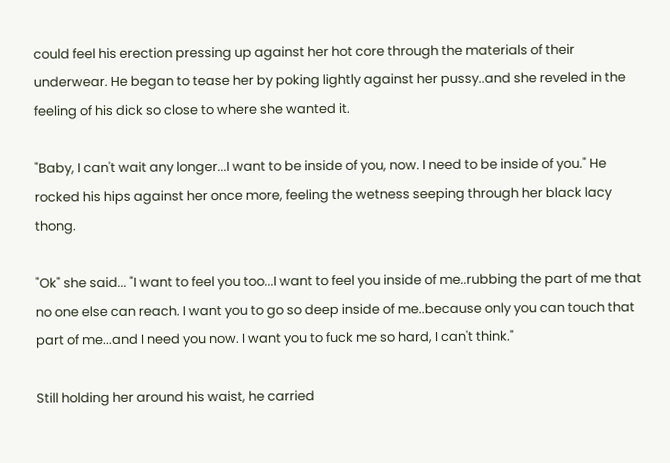could feel his erection pressing up against her hot core through the materials of their underwear. He began to tease her by poking lightly against her pussy..and she reveled in the feeling of his dick so close to where she wanted it.

"Baby, I can't wait any longer...I want to be inside of you, now. I need to be inside of you." He rocked his hips against her once more, feeling the wetness seeping through her black lacy thong.

"Ok" she said... "I want to feel you too...I want to feel you inside of me..rubbing the part of me that no one else can reach. I want you to go so deep inside of me..because only you can touch that part of me...and I need you now. I want you to fuck me so hard, I can't think."

Still holding her around his waist, he carried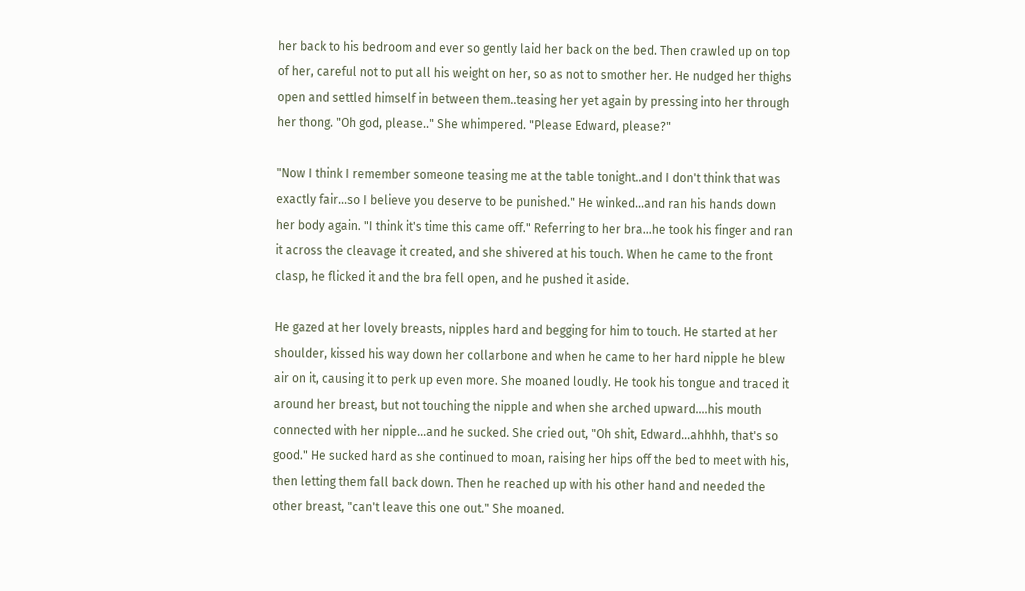her back to his bedroom and ever so gently laid her back on the bed. Then crawled up on top of her, careful not to put all his weight on her, so as not to smother her. He nudged her thighs open and settled himself in between them..teasing her yet again by pressing into her through her thong. "Oh god, please.." She whimpered. "Please Edward, please?"

"Now I think I remember someone teasing me at the table tonight..and I don't think that was exactly fair...so I believe you deserve to be punished." He winked...and ran his hands down her body again. "I think it's time this came off." Referring to her bra...he took his finger and ran it across the cleavage it created, and she shivered at his touch. When he came to the front clasp, he flicked it and the bra fell open, and he pushed it aside.

He gazed at her lovely breasts, nipples hard and begging for him to touch. He started at her shoulder, kissed his way down her collarbone and when he came to her hard nipple he blew air on it, causing it to perk up even more. She moaned loudly. He took his tongue and traced it around her breast, but not touching the nipple and when she arched upward....his mouth connected with her nipple...and he sucked. She cried out, "Oh shit, Edward...ahhhh, that's so good." He sucked hard as she continued to moan, raising her hips off the bed to meet with his, then letting them fall back down. Then he reached up with his other hand and needed the other breast, "can't leave this one out." She moaned.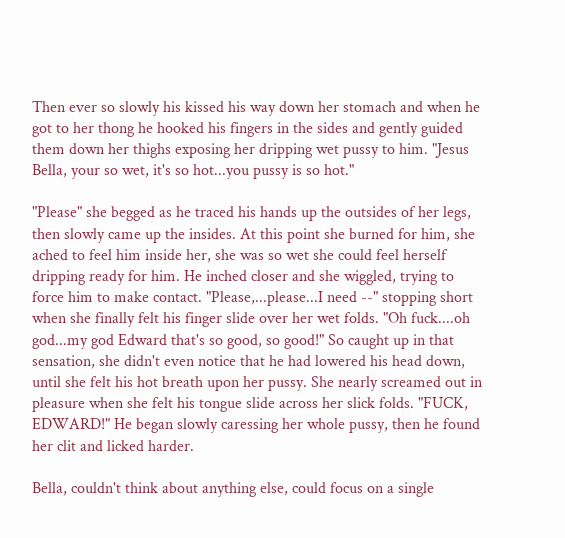Then ever so slowly his kissed his way down her stomach and when he got to her thong he hooked his fingers in the sides and gently guided them down her thighs exposing her dripping wet pussy to him. "Jesus Bella, your so wet, it's so hot...you pussy is so hot."

"Please" she begged as he traced his hands up the outsides of her legs, then slowly came up the insides. At this point she burned for him, she ached to feel him inside her, she was so wet she could feel herself dripping ready for him. He inched closer and she wiggled, trying to force him to make contact. "Please,...please...I need --" stopping short when she finally felt his finger slide over her wet folds. "Oh fuck....oh god...my god Edward that's so good, so good!" So caught up in that sensation, she didn't even notice that he had lowered his head down, until she felt his hot breath upon her pussy. She nearly screamed out in pleasure when she felt his tongue slide across her slick folds. "FUCK, EDWARD!" He began slowly caressing her whole pussy, then he found her clit and licked harder.

Bella, couldn't think about anything else, could focus on a single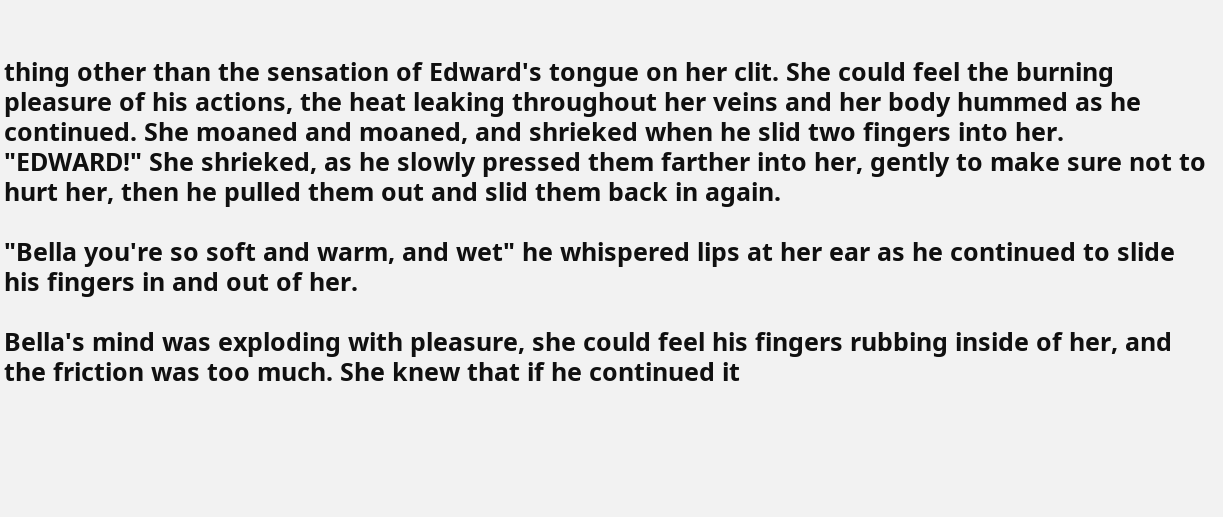thing other than the sensation of Edward's tongue on her clit. She could feel the burning pleasure of his actions, the heat leaking throughout her veins and her body hummed as he continued. She moaned and moaned, and shrieked when he slid two fingers into her. "EDWARD!" She shrieked, as he slowly pressed them farther into her, gently to make sure not to hurt her, then he pulled them out and slid them back in again.

"Bella you're so soft and warm, and wet" he whispered lips at her ear as he continued to slide his fingers in and out of her.

Bella's mind was exploding with pleasure, she could feel his fingers rubbing inside of her, and the friction was too much. She knew that if he continued it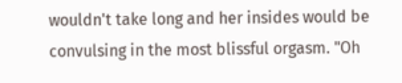wouldn't take long and her insides would be convulsing in the most blissful orgasm. "Oh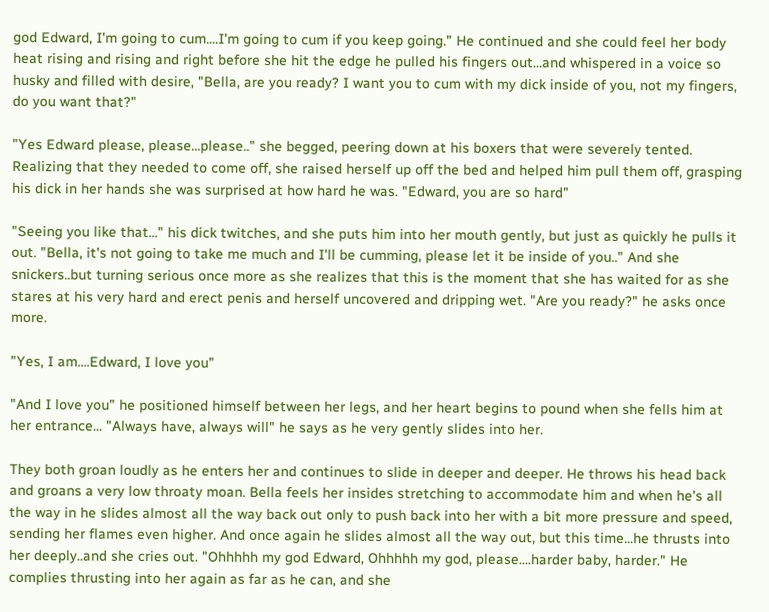god Edward, I'm going to cum....I'm going to cum if you keep going." He continued and she could feel her body heat rising and rising and right before she hit the edge he pulled his fingers out...and whispered in a voice so husky and filled with desire, "Bella, are you ready? I want you to cum with my dick inside of you, not my fingers, do you want that?"

"Yes Edward please, please...please.." she begged, peering down at his boxers that were severely tented. Realizing that they needed to come off, she raised herself up off the bed and helped him pull them off, grasping his dick in her hands she was surprised at how hard he was. "Edward, you are so hard"

"Seeing you like that..." his dick twitches, and she puts him into her mouth gently, but just as quickly he pulls it out. "Bella, it's not going to take me much and I'll be cumming, please let it be inside of you.." And she snickers..but turning serious once more as she realizes that this is the moment that she has waited for as she stares at his very hard and erect penis and herself uncovered and dripping wet. "Are you ready?" he asks once more.

"Yes, I am....Edward, I love you"

"And I love you" he positioned himself between her legs, and her heart begins to pound when she fells him at her entrance... "Always have, always will" he says as he very gently slides into her.

They both groan loudly as he enters her and continues to slide in deeper and deeper. He throws his head back and groans a very low throaty moan. Bella feels her insides stretching to accommodate him and when he's all the way in he slides almost all the way back out only to push back into her with a bit more pressure and speed, sending her flames even higher. And once again he slides almost all the way out, but this time...he thrusts into her deeply..and she cries out. "Ohhhhh my god Edward, Ohhhhh my god, please....harder baby, harder." He complies thrusting into her again as far as he can, and she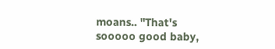moans.. "That's sooooo good baby,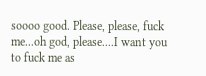soooo good. Please, please, fuck me...oh god, please....I want you to fuck me as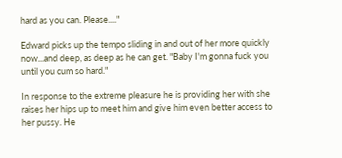hard as you can. Please...."

Edward picks up the tempo sliding in and out of her more quickly now...and deep, as deep as he can get. "Baby I'm gonna fuck you until you cum so hard."

In response to the extreme pleasure he is providing her with she raises her hips up to meet him and give him even better access to her pussy. He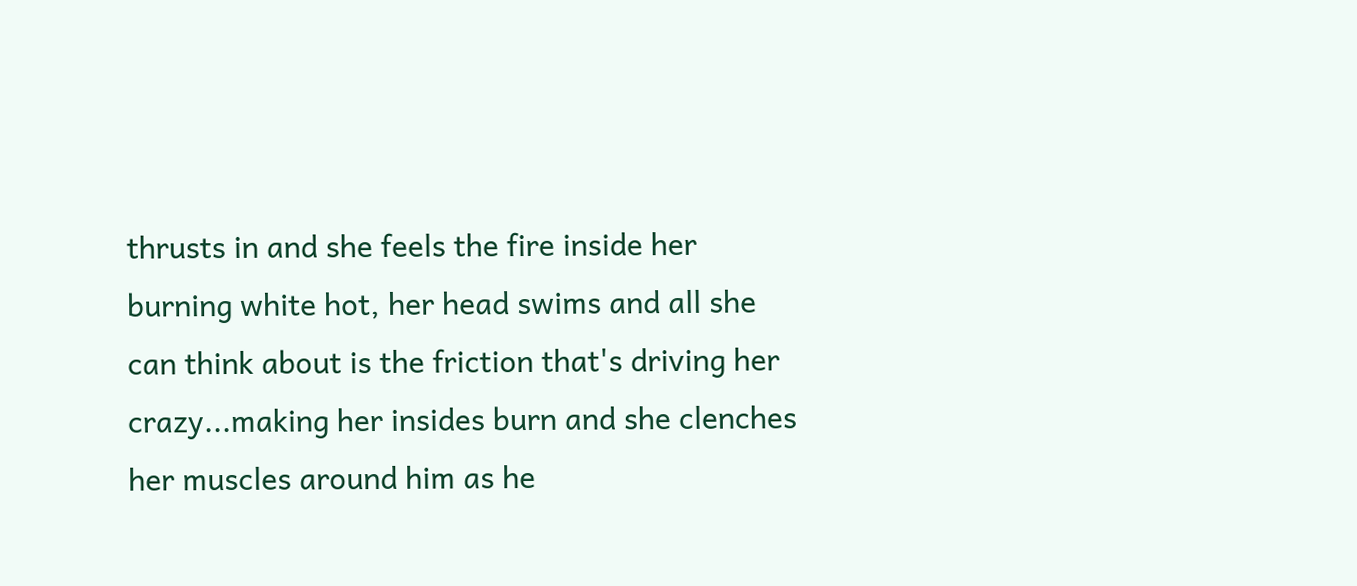thrusts in and she feels the fire inside her burning white hot, her head swims and all she can think about is the friction that's driving her crazy...making her insides burn and she clenches her muscles around him as he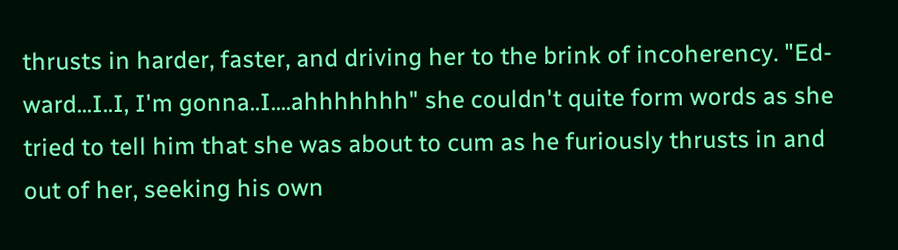thrusts in harder, faster, and driving her to the brink of incoherency. "Ed-ward...I..I, I'm gonna..I....ahhhhhhh" she couldn't quite form words as she tried to tell him that she was about to cum as he furiously thrusts in and out of her, seeking his own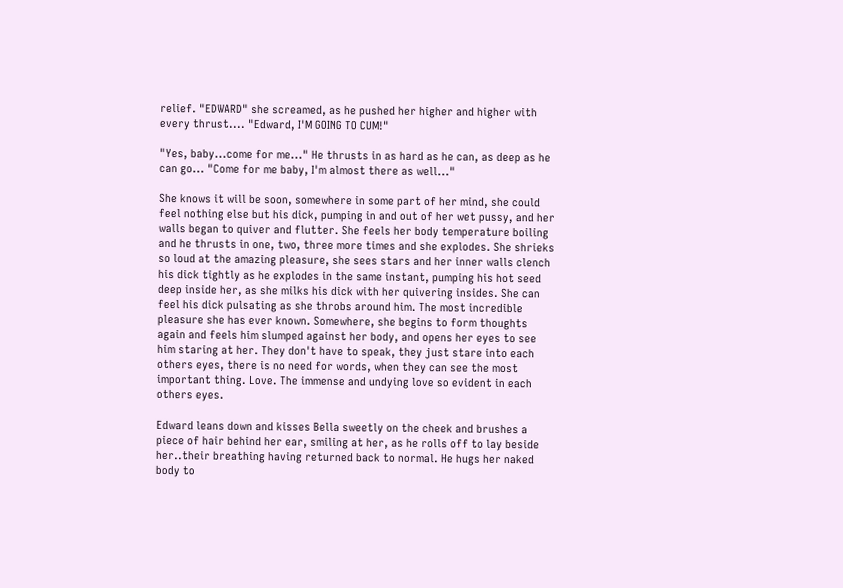relief. "EDWARD" she screamed, as he pushed her higher and higher with every thrust.... "Edward, I'M GOING TO CUM!"

"Yes, baby...come for me..." He thrusts in as hard as he can, as deep as he can go... "Come for me baby, I'm almost there as well..."

She knows it will be soon, somewhere in some part of her mind, she could feel nothing else but his dick, pumping in and out of her wet pussy, and her walls began to quiver and flutter. She feels her body temperature boiling and he thrusts in one, two, three more times and she explodes. She shrieks so loud at the amazing pleasure, she sees stars and her inner walls clench his dick tightly as he explodes in the same instant, pumping his hot seed deep inside her, as she milks his dick with her quivering insides. She can feel his dick pulsating as she throbs around him. The most incredible pleasure she has ever known. Somewhere, she begins to form thoughts again and feels him slumped against her body, and opens her eyes to see him staring at her. They don't have to speak, they just stare into each others eyes, there is no need for words, when they can see the most important thing. Love. The immense and undying love so evident in each others eyes.

Edward leans down and kisses Bella sweetly on the cheek and brushes a piece of hair behind her ear, smiling at her, as he rolls off to lay beside her..their breathing having returned back to normal. He hugs her naked body to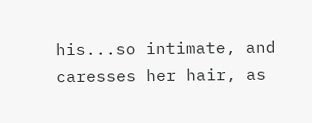his...so intimate, and caresses her hair, as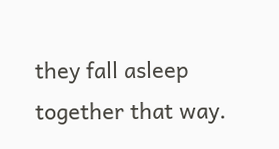they fall asleep together that way.